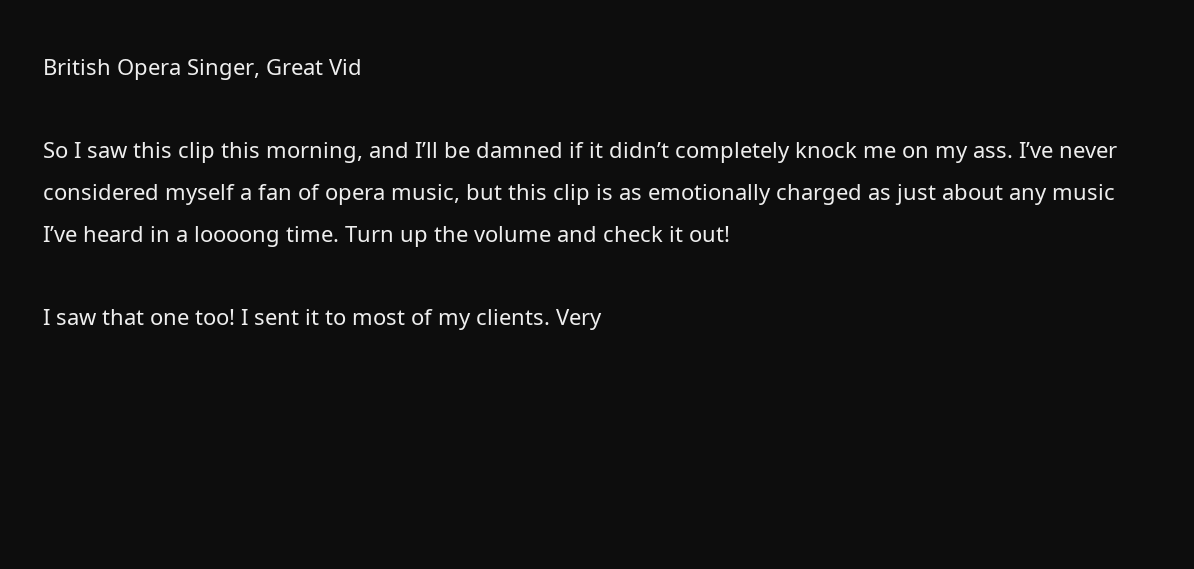British Opera Singer, Great Vid

So I saw this clip this morning, and I’ll be damned if it didn’t completely knock me on my ass. I’ve never considered myself a fan of opera music, but this clip is as emotionally charged as just about any music I’ve heard in a loooong time. Turn up the volume and check it out!

I saw that one too! I sent it to most of my clients. Very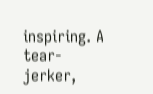inspiring. A tear-jerker,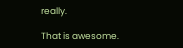really.

That is awesome.